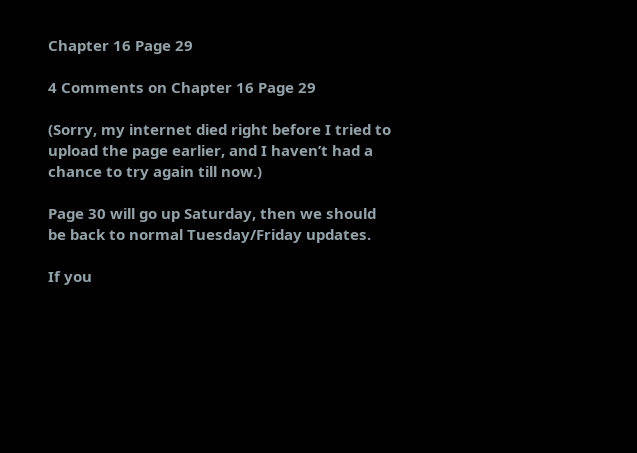Chapter 16 Page 29

4 Comments on Chapter 16 Page 29

(Sorry, my internet died right before I tried to upload the page earlier, and I haven’t had a chance to try again till now.)

Page 30 will go up Saturday, then we should be back to normal Tuesday/Friday updates.

If you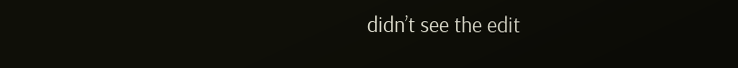didn’t see the edit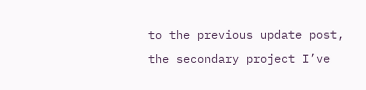to the previous update post, the secondary project I’ve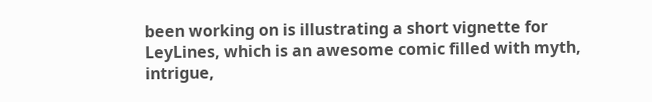been working on is illustrating a short vignette for LeyLines, which is an awesome comic filled with myth, intrigue,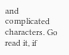and complicated characters. Go read it, if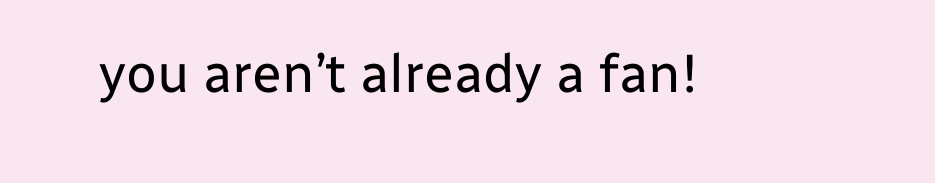you aren’t already a fan!